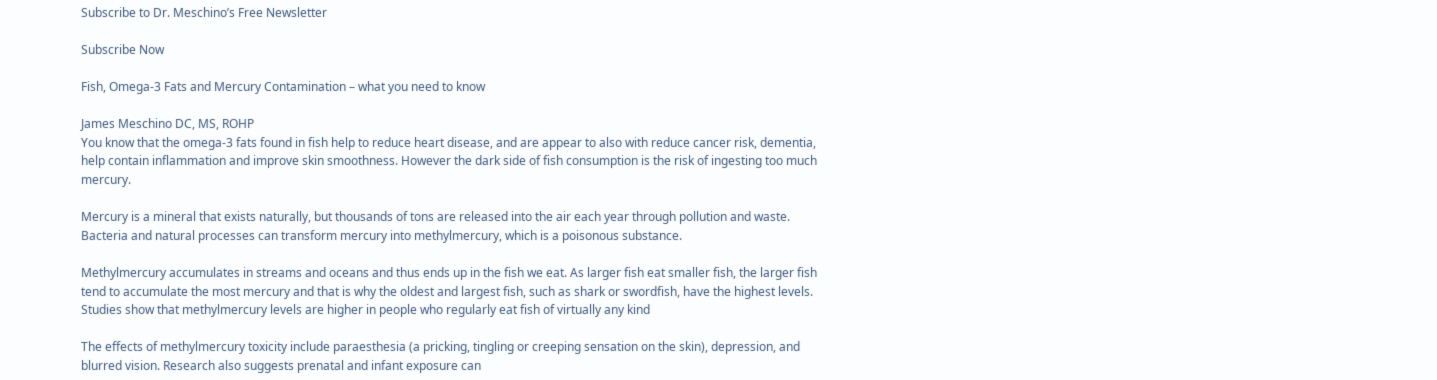Subscribe to Dr. Meschino’s Free Newsletter

Subscribe Now

Fish, Omega-3 Fats and Mercury Contamination – what you need to know

James Meschino DC, MS, ROHP
You know that the omega-3 fats found in fish help to reduce heart disease, and are appear to also with reduce cancer risk, dementia, help contain inflammation and improve skin smoothness. However the dark side of fish consumption is the risk of ingesting too much mercury.

Mercury is a mineral that exists naturally, but thousands of tons are released into the air each year through pollution and waste. Bacteria and natural processes can transform mercury into methylmercury, which is a poisonous substance.

Methylmercury accumulates in streams and oceans and thus ends up in the fish we eat. As larger fish eat smaller fish, the larger fish tend to accumulate the most mercury and that is why the oldest and largest fish, such as shark or swordfish, have the highest levels.  Studies show that methylmercury levels are higher in people who regularly eat fish of virtually any kind

The effects of methylmercury toxicity include paraesthesia (a pricking, tingling or creeping sensation on the skin), depression, and blurred vision. Research also suggests prenatal and infant exposure can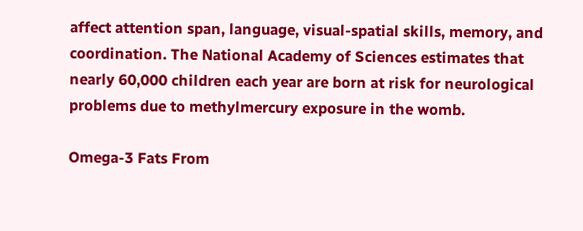affect attention span, language, visual-spatial skills, memory, and coordination. The National Academy of Sciences estimates that nearly 60,000 children each year are born at risk for neurological problems due to methylmercury exposure in the womb.

Omega-3 Fats From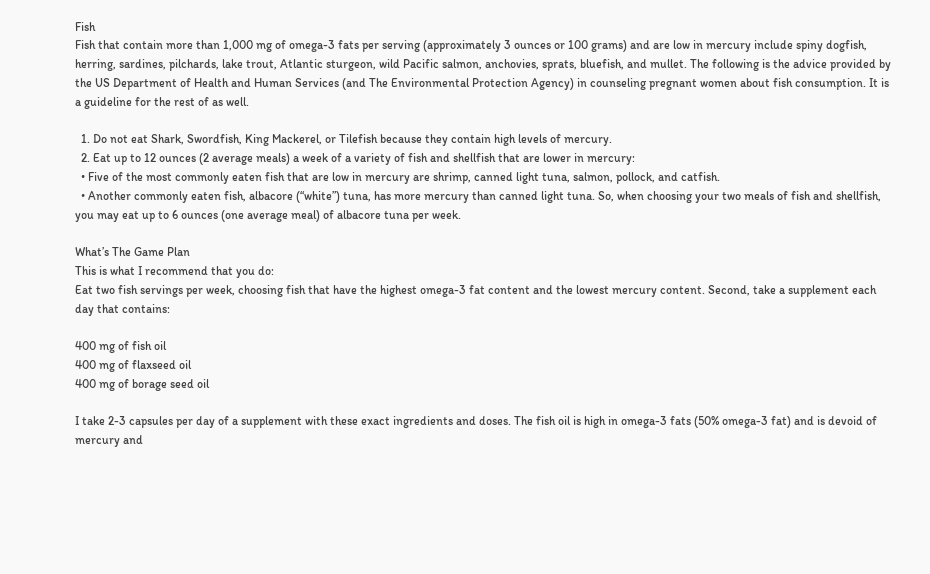Fish
Fish that contain more than 1,000 mg of omega-3 fats per serving (approximately 3 ounces or 100 grams) and are low in mercury include spiny dogfish, herring, sardines, pilchards, lake trout, Atlantic sturgeon, wild Pacific salmon, anchovies, sprats, bluefish, and mullet. The following is the advice provided by the US Department of Health and Human Services (and The Environmental Protection Agency) in counseling pregnant women about fish consumption. It is a guideline for the rest of as well.

  1. Do not eat Shark, Swordfish, King Mackerel, or Tilefish because they contain high levels of mercury.
  2. Eat up to 12 ounces (2 average meals) a week of a variety of fish and shellfish that are lower in mercury:
  • Five of the most commonly eaten fish that are low in mercury are shrimp, canned light tuna, salmon, pollock, and catfish.
  • Another commonly eaten fish, albacore (“white”) tuna, has more mercury than canned light tuna. So, when choosing your two meals of fish and shellfish, you may eat up to 6 ounces (one average meal) of albacore tuna per week.

What’s The Game Plan
This is what I recommend that you do:
Eat two fish servings per week, choosing fish that have the highest omega-3 fat content and the lowest mercury content. Second, take a supplement each day that contains:

400 mg of fish oil
400 mg of flaxseed oil
400 mg of borage seed oil

I take 2-3 capsules per day of a supplement with these exact ingredients and doses. The fish oil is high in omega-3 fats (50% omega-3 fat) and is devoid of mercury and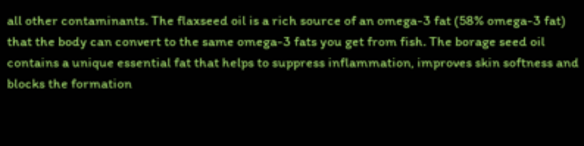all other contaminants. The flaxseed oil is a rich source of an omega-3 fat (58% omega-3 fat) that the body can convert to the same omega-3 fats you get from fish. The borage seed oil contains a unique essential fat that helps to suppress inflammation, improves skin softness and blocks the formation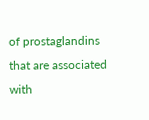of prostaglandins that are associated with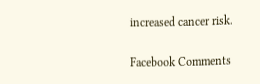increased cancer risk.

Facebook Comments